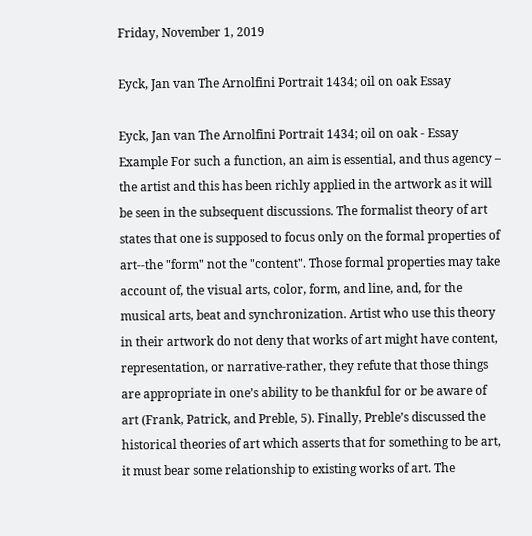Friday, November 1, 2019

Eyck, Jan van The Arnolfini Portrait 1434; oil on oak Essay

Eyck, Jan van The Arnolfini Portrait 1434; oil on oak - Essay Example For such a function, an aim is essential, and thus agency – the artist and this has been richly applied in the artwork as it will be seen in the subsequent discussions. The formalist theory of art states that one is supposed to focus only on the formal properties of art--the "form" not the "content". Those formal properties may take account of, the visual arts, color, form, and line, and, for the musical arts, beat and synchronization. Artist who use this theory in their artwork do not deny that works of art might have content, representation, or narrative-rather, they refute that those things are appropriate in one’s ability to be thankful for or be aware of art (Frank, Patrick, and Preble, 5). Finally, Preble’s discussed the historical theories of art which asserts that for something to be art, it must bear some relationship to existing works of art. The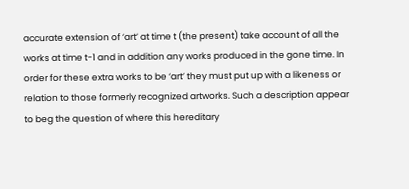accurate extension of ‘art’ at time t (the present) take account of all the works at time t-1 and in addition any works produced in the gone time. In order for these extra works to be ‘art’ they must put up with a likeness or relation to those formerly recognized artworks. Such a description appear to beg the question of where this hereditary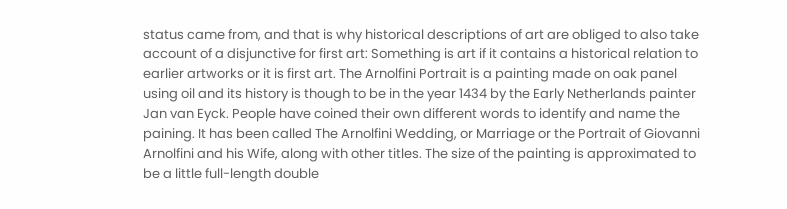status came from, and that is why historical descriptions of art are obliged to also take account of a disjunctive for first art: Something is art if it contains a historical relation to earlier artworks or it is first art. The Arnolfini Portrait is a painting made on oak panel using oil and its history is though to be in the year 1434 by the Early Netherlands painter Jan van Eyck. People have coined their own different words to identify and name the paining. It has been called The Arnolfini Wedding, or Marriage or the Portrait of Giovanni Arnolfini and his Wife, along with other titles. The size of the painting is approximated to be a little full-length double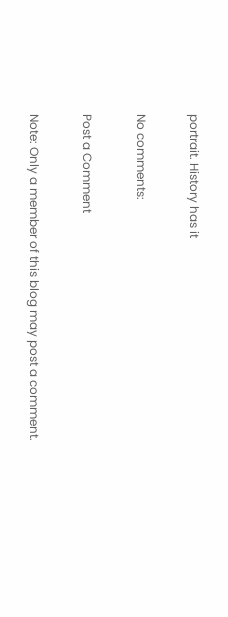portrait. History has it

No comments:

Post a Comment

Note: Only a member of this blog may post a comment.